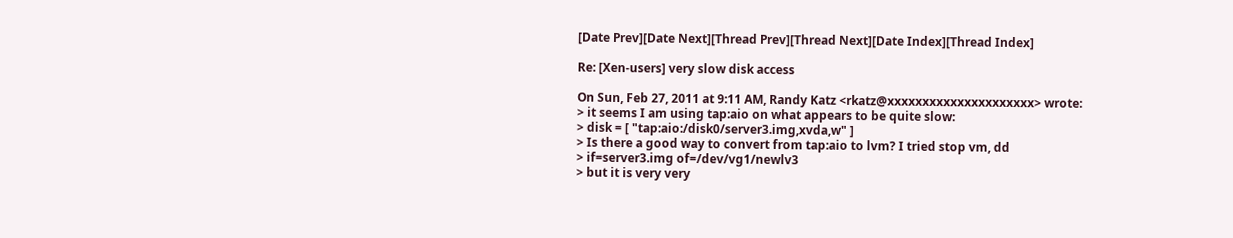[Date Prev][Date Next][Thread Prev][Thread Next][Date Index][Thread Index]

Re: [Xen-users] very slow disk access

On Sun, Feb 27, 2011 at 9:11 AM, Randy Katz <rkatz@xxxxxxxxxxxxxxxxxxxxx> wrote:
> it seems I am using tap:aio on what appears to be quite slow:
> disk = [ "tap:aio:/disk0/server3.img,xvda,w" ]
> Is there a good way to convert from tap:aio to lvm? I tried stop vm, dd
> if=server3.img of=/dev/vg1/newlv3
> but it is very very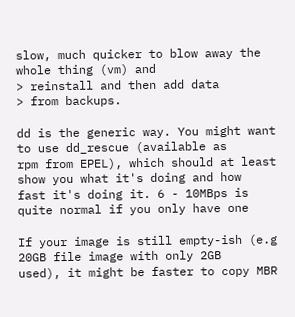slow, much quicker to blow away the whole thing (vm) and
> reinstall and then add data
> from backups.

dd is the generic way. You might want to use dd_rescue (available as
rpm from EPEL), which should at least show you what it's doing and how
fast it's doing it. 6 - 10MBps is quite normal if you only have one

If your image is still empty-ish (e.g 20GB file image with only 2GB
used), it might be faster to copy MBR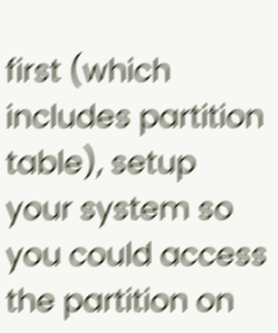first (which includes partition
table), setup your system so you could access the partition on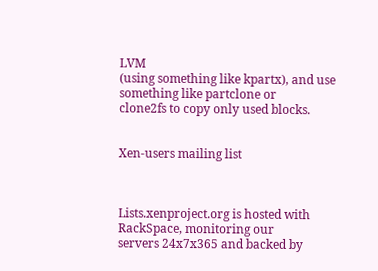LVM
(using something like kpartx), and use something like partclone or
clone2fs to copy only used blocks.


Xen-users mailing list



Lists.xenproject.org is hosted with RackSpace, monitoring our
servers 24x7x365 and backed by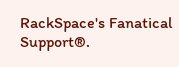RackSpace's Fanatical Support®.